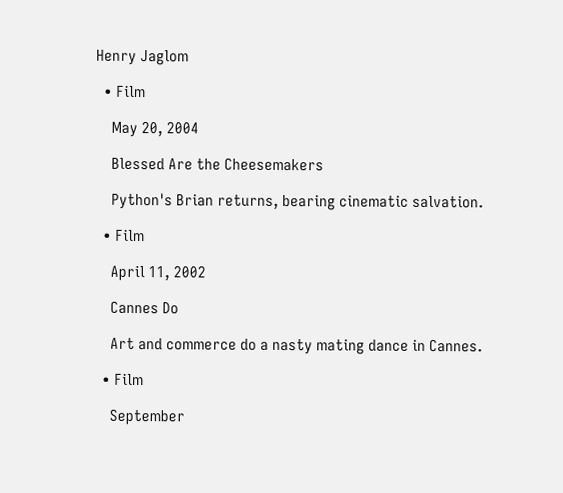Henry Jaglom

  • Film

    May 20, 2004

    Blessed Are the Cheesemakers

    Python's Brian returns, bearing cinematic salvation.

  • Film

    April 11, 2002

    Cannes Do

    Art and commerce do a nasty mating dance in Cannes.

  • Film

    September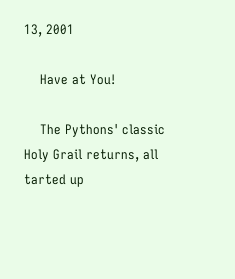13, 2001

    Have at You!

    The Pythons' classic Holy Grail returns, all tarted up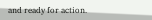and ready for action.